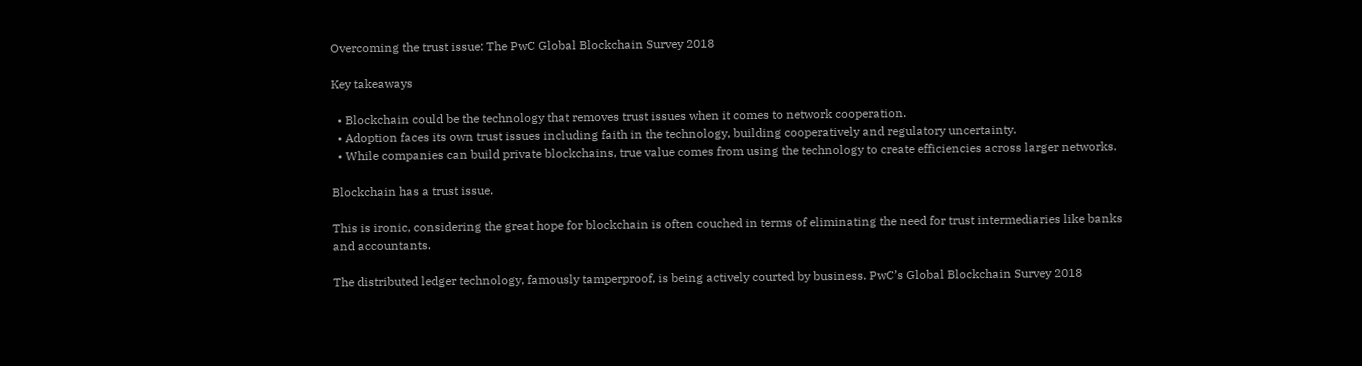Overcoming the trust issue: The PwC Global Blockchain Survey 2018

Key takeaways

  • Blockchain could be the technology that removes trust issues when it comes to network cooperation.
  • Adoption faces its own trust issues including faith in the technology, building cooperatively and regulatory uncertainty.
  • While companies can build private blockchains, true value comes from using the technology to create efficiencies across larger networks.

Blockchain has a trust issue.

This is ironic, considering the great hope for blockchain is often couched in terms of eliminating the need for trust intermediaries like banks and accountants.

The distributed ledger technology, famously tamperproof, is being actively courted by business. PwC’s Global Blockchain Survey 2018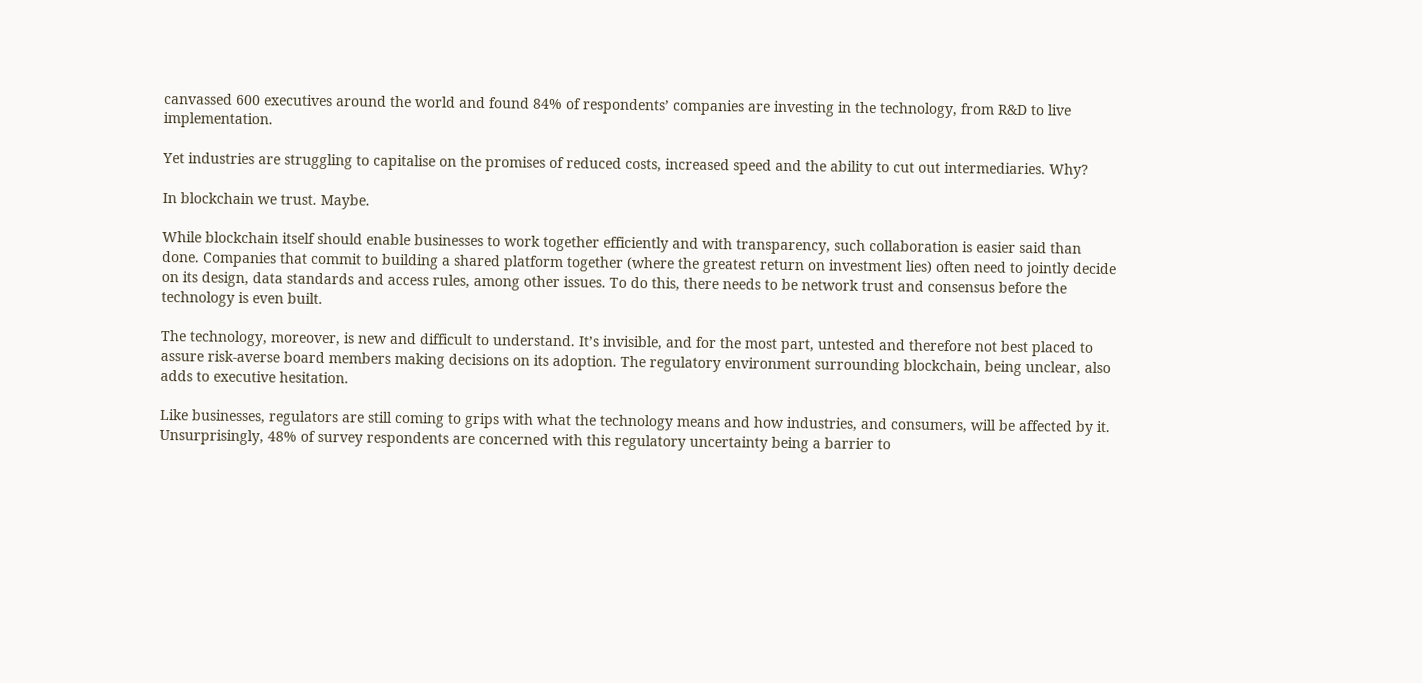canvassed 600 executives around the world and found 84% of respondents’ companies are investing in the technology, from R&D to live implementation.

Yet industries are struggling to capitalise on the promises of reduced costs, increased speed and the ability to cut out intermediaries. Why?

In blockchain we trust. Maybe.

While blockchain itself should enable businesses to work together efficiently and with transparency, such collaboration is easier said than done. Companies that commit to building a shared platform together (where the greatest return on investment lies) often need to jointly decide on its design, data standards and access rules, among other issues. To do this, there needs to be network trust and consensus before the technology is even built.

The technology, moreover, is new and difficult to understand. It’s invisible, and for the most part, untested and therefore not best placed to assure risk-averse board members making decisions on its adoption. The regulatory environment surrounding blockchain, being unclear, also adds to executive hesitation.

Like businesses, regulators are still coming to grips with what the technology means and how industries, and consumers, will be affected by it. Unsurprisingly, 48% of survey respondents are concerned with this regulatory uncertainty being a barrier to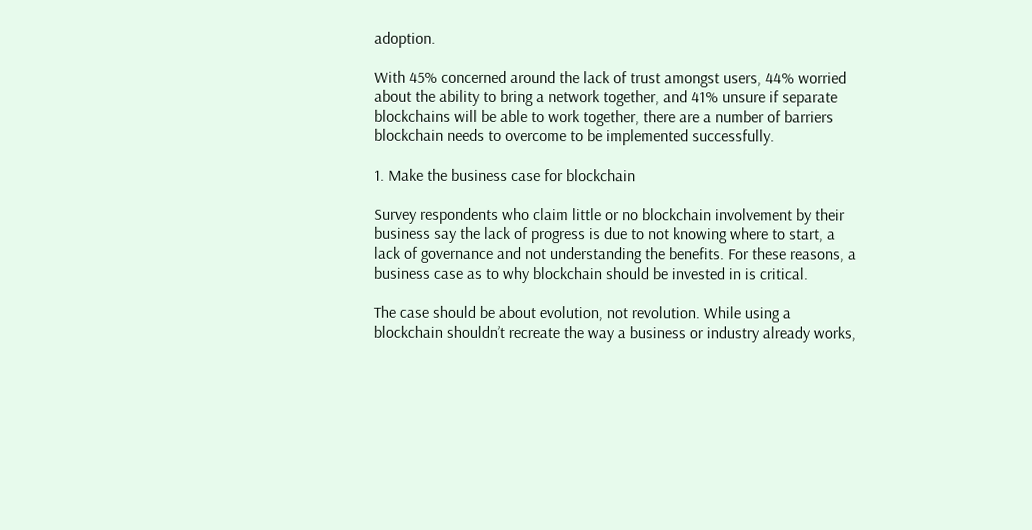adoption.

With 45% concerned around the lack of trust amongst users, 44% worried about the ability to bring a network together, and 41% unsure if separate blockchains will be able to work together, there are a number of barriers blockchain needs to overcome to be implemented successfully.

1. Make the business case for blockchain

Survey respondents who claim little or no blockchain involvement by their business say the lack of progress is due to not knowing where to start, a lack of governance and not understanding the benefits. For these reasons, a business case as to why blockchain should be invested in is critical.

The case should be about evolution, not revolution. While using a blockchain shouldn’t recreate the way a business or industry already works,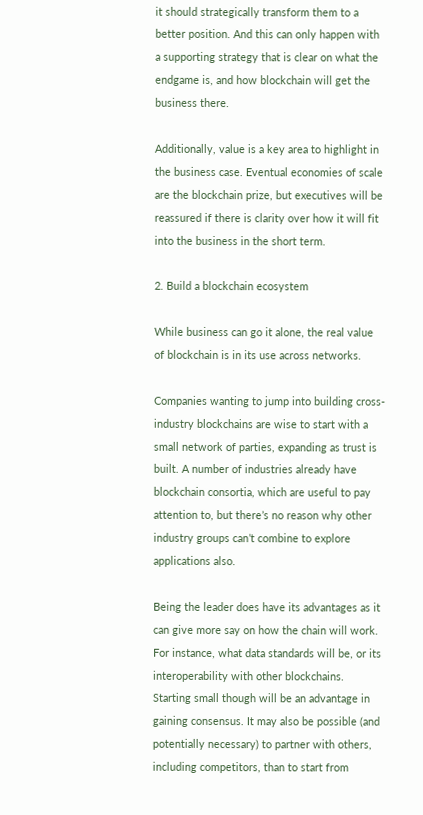it should strategically transform them to a better position. And this can only happen with a supporting strategy that is clear on what the endgame is, and how blockchain will get the business there.

Additionally, value is a key area to highlight in the business case. Eventual economies of scale are the blockchain prize, but executives will be reassured if there is clarity over how it will fit into the business in the short term.

2. Build a blockchain ecosystem

While business can go it alone, the real value of blockchain is in its use across networks.

Companies wanting to jump into building cross-industry blockchains are wise to start with a small network of parties, expanding as trust is built. A number of industries already have blockchain consortia, which are useful to pay attention to, but there’s no reason why other industry groups can’t combine to explore applications also.

Being the leader does have its advantages as it can give more say on how the chain will work. For instance, what data standards will be, or its interoperability with other blockchains. Starting small though will be an advantage in gaining consensus. It may also be possible (and potentially necessary) to partner with others, including competitors, than to start from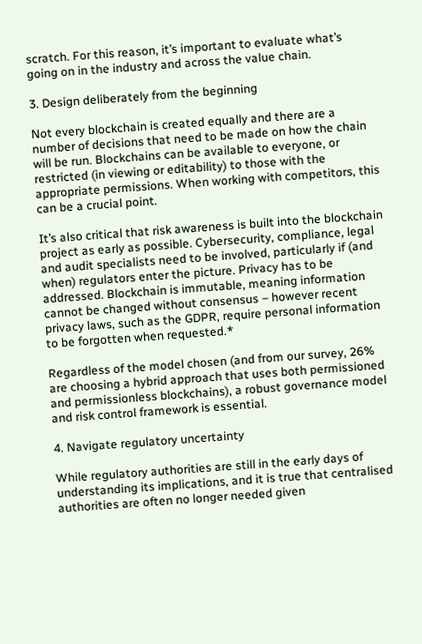scratch. For this reason, it’s important to evaluate what’s going on in the industry and across the value chain.

3. Design deliberately from the beginning

Not every blockchain is created equally and there are a number of decisions that need to be made on how the chain will be run. Blockchains can be available to everyone, or restricted (in viewing or editability) to those with the appropriate permissions. When working with competitors, this can be a crucial point.

It’s also critical that risk awareness is built into the blockchain project as early as possible. Cybersecurity, compliance, legal and audit specialists need to be involved, particularly if (and when) regulators enter the picture. Privacy has to be addressed. Blockchain is immutable, meaning information cannot be changed without consensus – however recent privacy laws, such as the GDPR, require personal information to be forgotten when requested.*

Regardless of the model chosen (and from our survey, 26% are choosing a hybrid approach that uses both permissioned and permissionless blockchains), a robust governance model and risk control framework is essential.

4. Navigate regulatory uncertainty

While regulatory authorities are still in the early days of understanding its implications, and it is true that centralised authorities are often no longer needed given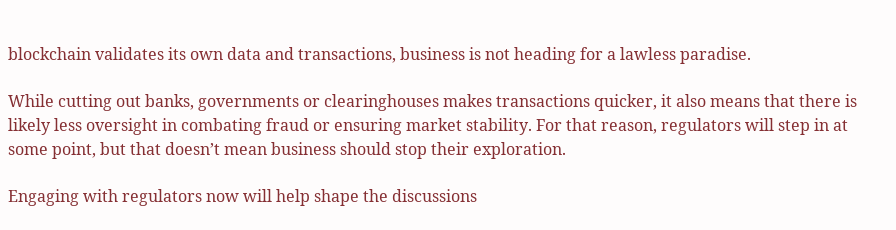blockchain validates its own data and transactions, business is not heading for a lawless paradise.

While cutting out banks, governments or clearinghouses makes transactions quicker, it also means that there is likely less oversight in combating fraud or ensuring market stability. For that reason, regulators will step in at some point, but that doesn’t mean business should stop their exploration.

Engaging with regulators now will help shape the discussions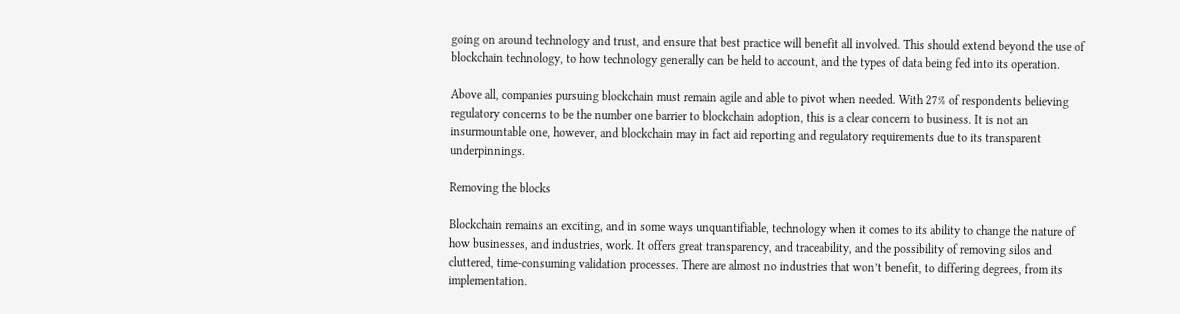going on around technology and trust, and ensure that best practice will benefit all involved. This should extend beyond the use of blockchain technology, to how technology generally can be held to account, and the types of data being fed into its operation.

Above all, companies pursuing blockchain must remain agile and able to pivot when needed. With 27% of respondents believing regulatory concerns to be the number one barrier to blockchain adoption, this is a clear concern to business. It is not an insurmountable one, however, and blockchain may in fact aid reporting and regulatory requirements due to its transparent underpinnings.

Removing the blocks

Blockchain remains an exciting, and in some ways unquantifiable, technology when it comes to its ability to change the nature of how businesses, and industries, work. It offers great transparency, and traceability, and the possibility of removing silos and cluttered, time-consuming validation processes. There are almost no industries that won’t benefit, to differing degrees, from its implementation.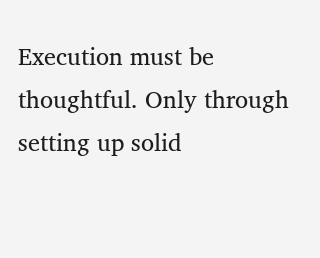Execution must be thoughtful. Only through setting up solid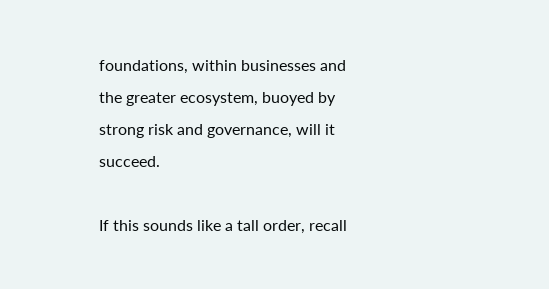foundations, within businesses and the greater ecosystem, buoyed by strong risk and governance, will it succeed.

If this sounds like a tall order, recall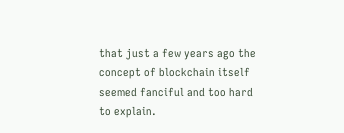that just a few years ago the concept of blockchain itself seemed fanciful and too hard to explain.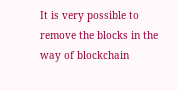It is very possible to remove the blocks in the way of blockchain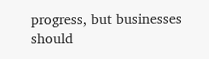progress, but businesses should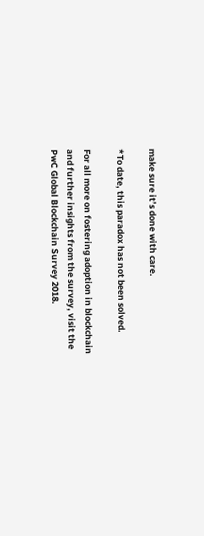make sure it’s done with care.

*To date, this paradox has not been solved.

For all more on fostering adoption in blockchain and further insights from the survey, visit the PwC Global Blockchain Survey 2018.